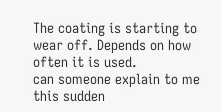The coating is starting to wear off. Depends on how often it is used.
can someone explain to me this sudden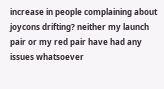increase in people complaining about joycons drifting? neither my launch pair or my red pair have had any issues whatsoever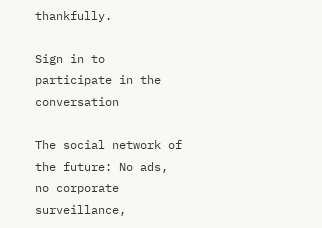thankfully.

Sign in to participate in the conversation

The social network of the future: No ads, no corporate surveillance,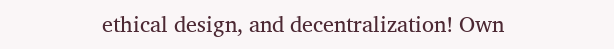ethical design, and decentralization! Own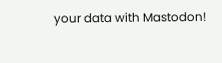your data with Mastodon!